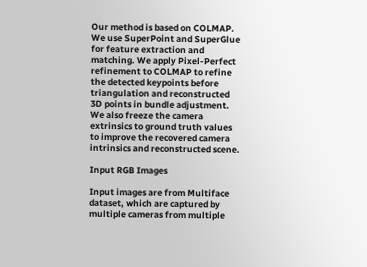Our method is based on COLMAP. We use SuperPoint and SuperGlue for feature extraction and matching. We apply Pixel-Perfect refinement to COLMAP to refine the detected keypoints before triangulation and reconstructed 3D points in bundle adjustment. We also freeze the camera extrinsics to ground truth values to improve the recovered camera intrinsics and reconstructed scene.

Input RGB Images

Input images are from Multiface dataset, which are captured by multiple cameras from multiple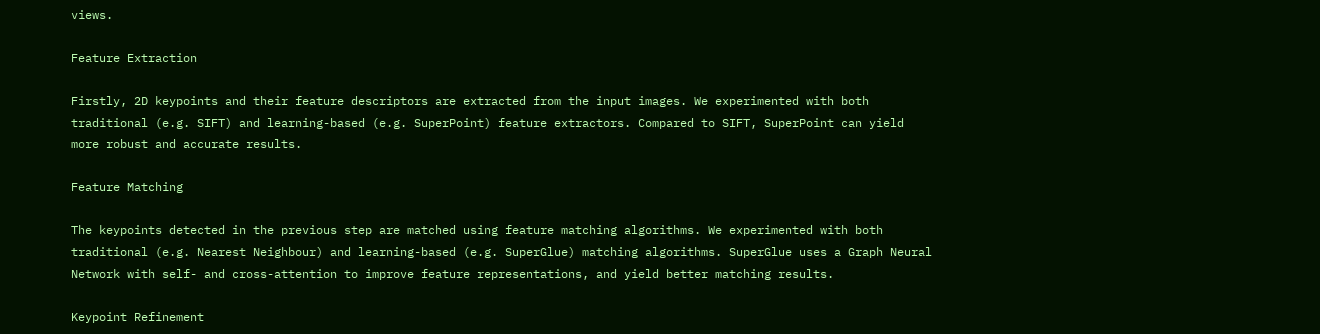views.

Feature Extraction

Firstly, 2D keypoints and their feature descriptors are extracted from the input images. We experimented with both traditional (e.g. SIFT) and learning-based (e.g. SuperPoint) feature extractors. Compared to SIFT, SuperPoint can yield more robust and accurate results.

Feature Matching

The keypoints detected in the previous step are matched using feature matching algorithms. We experimented with both traditional (e.g. Nearest Neighbour) and learning-based (e.g. SuperGlue) matching algorithms. SuperGlue uses a Graph Neural Network with self- and cross-attention to improve feature representations, and yield better matching results.

Keypoint Refinement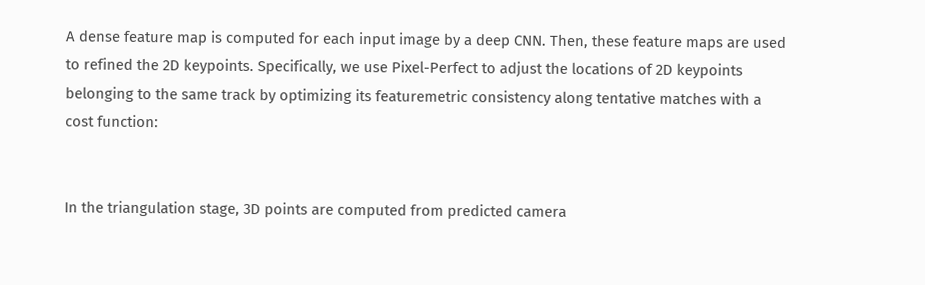A dense feature map is computed for each input image by a deep CNN. Then, these feature maps are used to refined the 2D keypoints. Specifically, we use Pixel-Perfect to adjust the locations of 2D keypoints belonging to the same track by optimizing its featuremetric consistency along tentative matches with a cost function:


In the triangulation stage, 3D points are computed from predicted camera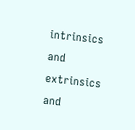intrinsics and extrinsics and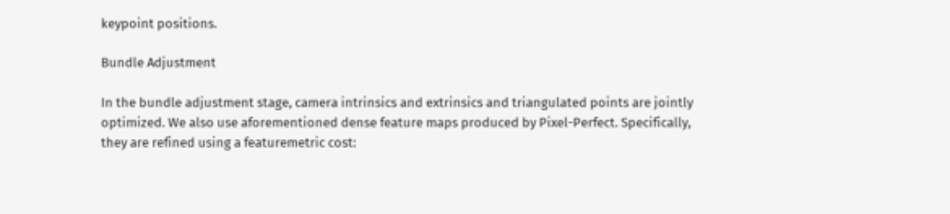keypoint positions.

Bundle Adjustment

In the bundle adjustment stage, camera intrinsics and extrinsics and triangulated points are jointly optimized. We also use aforementioned dense feature maps produced by Pixel-Perfect. Specifically, they are refined using a featuremetric cost: